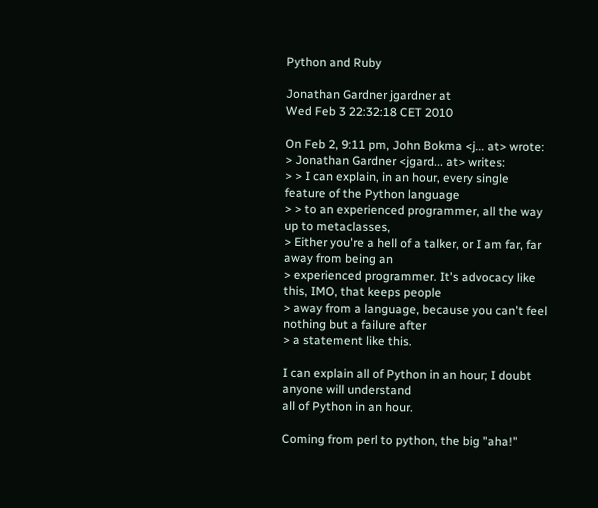Python and Ruby

Jonathan Gardner jgardner at
Wed Feb 3 22:32:18 CET 2010

On Feb 2, 9:11 pm, John Bokma <j... at> wrote:
> Jonathan Gardner <jgard... at> writes:
> > I can explain, in an hour, every single feature of the Python language
> > to an experienced programmer, all the way up to metaclasses,
> Either you're a hell of a talker, or I am far, far away from being an
> experienced programmer. It's advocacy like this, IMO, that keeps people
> away from a language, because you can't feel nothing but a failure after
> a statement like this.

I can explain all of Python in an hour; I doubt anyone will understand
all of Python in an hour.

Coming from perl to python, the big "aha!"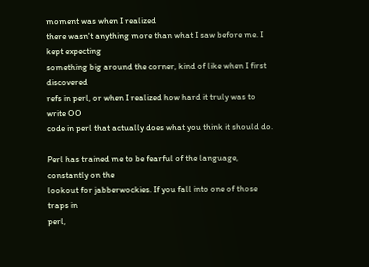moment was when I realized
there wasn't anything more than what I saw before me. I kept expecting
something big around the corner, kind of like when I first discovered
refs in perl, or when I realized how hard it truly was to write OO
code in perl that actually does what you think it should do.

Perl has trained me to be fearful of the language, constantly on the
lookout for jabberwockies. If you fall into one of those traps in
perl,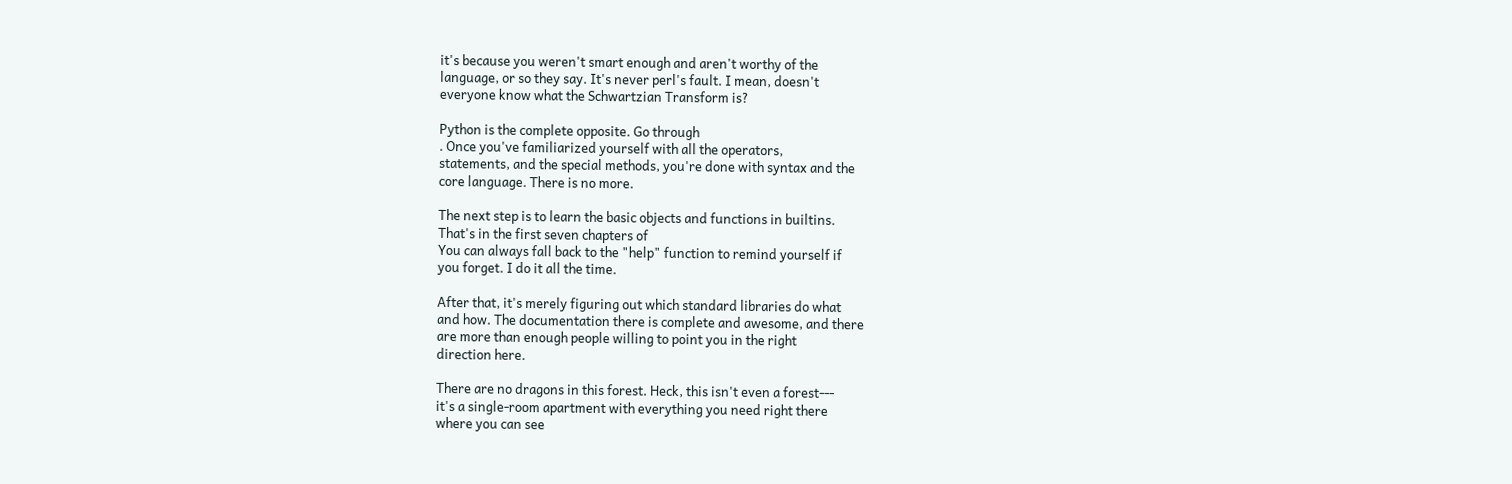it's because you weren't smart enough and aren't worthy of the
language, or so they say. It's never perl's fault. I mean, doesn't
everyone know what the Schwartzian Transform is?

Python is the complete opposite. Go through
. Once you've familiarized yourself with all the operators,
statements, and the special methods, you're done with syntax and the
core language. There is no more.

The next step is to learn the basic objects and functions in builtins.
That's in the first seven chapters of
You can always fall back to the "help" function to remind yourself if
you forget. I do it all the time.

After that, it's merely figuring out which standard libraries do what
and how. The documentation there is complete and awesome, and there
are more than enough people willing to point you in the right
direction here.

There are no dragons in this forest. Heck, this isn't even a forest---
it's a single-room apartment with everything you need right there
where you can see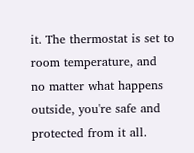it. The thermostat is set to room temperature, and
no matter what happens outside, you're safe and protected from it all.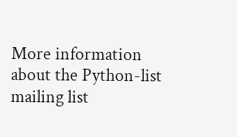More information about the Python-list mailing list